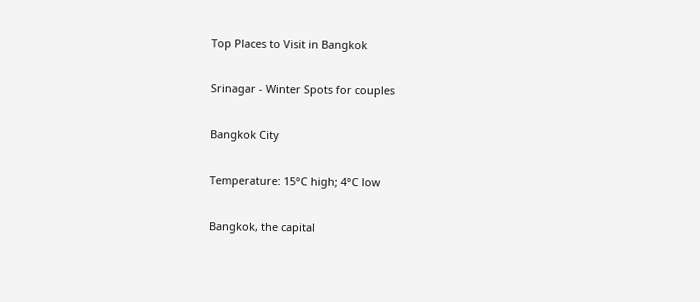Top Places to Visit in Bangkok

Srinagar - Winter Spots for couples

Bangkok City

Temperature: 15°C high; 4°C low

Bangkok, the capital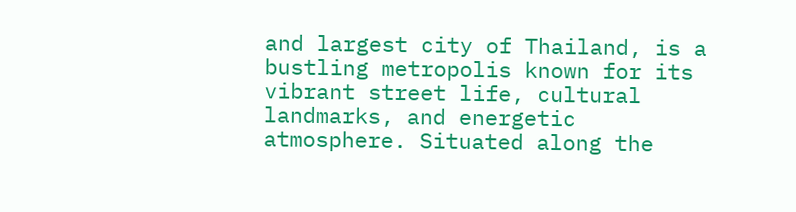and largest city of Thailand, is a bustling metropolis known for its vibrant street life, cultural landmarks, and energetic atmosphere. Situated along the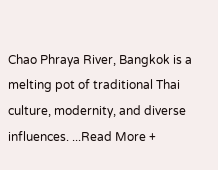Chao Phraya River, Bangkok is a melting pot of traditional Thai culture, modernity, and diverse influences. ...Read More +